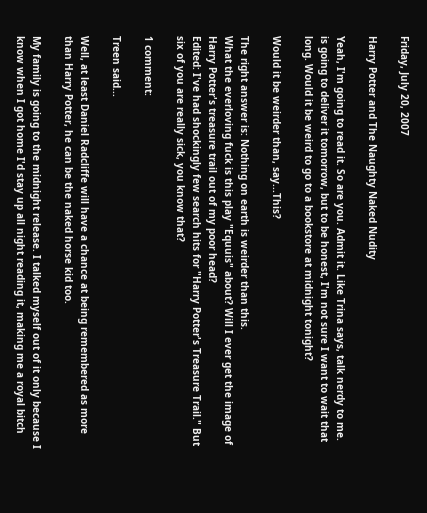Friday, July 20, 2007

Harry Potter and The Naughty Naked Nudity

Yeah, I'm going to read it. So are you. Admit it. Like Trina says, talk nerdy to me. is going to deliver it tomorrow, but to be honest, I'm not sure I want to wait that long. Would it be weird to go to a bookstore at midnight tonight?

Would it be weirder than, say...This?

The right answer is: Nothing on earth is weirder than this.
What the everloving fuck is this play "Equuis" about? Will I ever get the image of Harry Potter's treasure trail out of my poor head?
Edited: I've had shockingly few search hits for "Harry Potter's Treasure Trail." But six of you are really sick, you know that?

1 comment:

Treen said...

Well, at least Daniel Radcliffe will have a chance at being remembered as more than Harry Potter, he can be the naked horse kid too.

My family is going to the midnight release. I talked myself out of it only because I know when I got home I'd stay up all night reading it, making me a royal bitch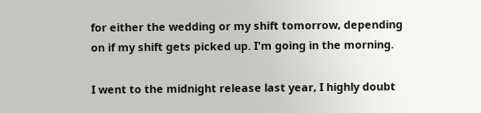for either the wedding or my shift tomorrow, depending on if my shift gets picked up. I'm going in the morning.

I went to the midnight release last year, I highly doubt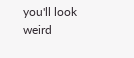you'll look weird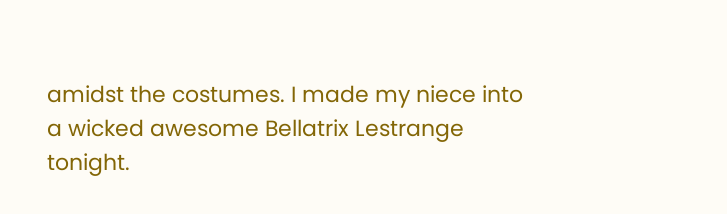amidst the costumes. I made my niece into a wicked awesome Bellatrix Lestrange tonight.